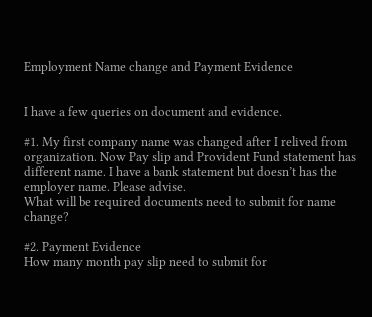Employment Name change and Payment Evidence


I have a few queries on document and evidence.

#1. My first company name was changed after I relived from organization. Now Pay slip and Provident Fund statement has different name. I have a bank statement but doesn’t has the employer name. Please advise.
What will be required documents need to submit for name change?

#2. Payment Evidence
How many month pay slip need to submit for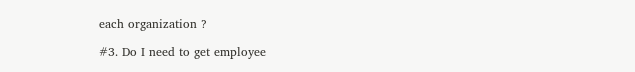each organization ?

#3. Do I need to get employee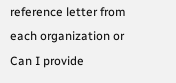reference letter from each organization or Can I provide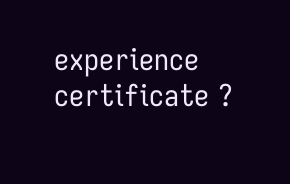experience certificate ?